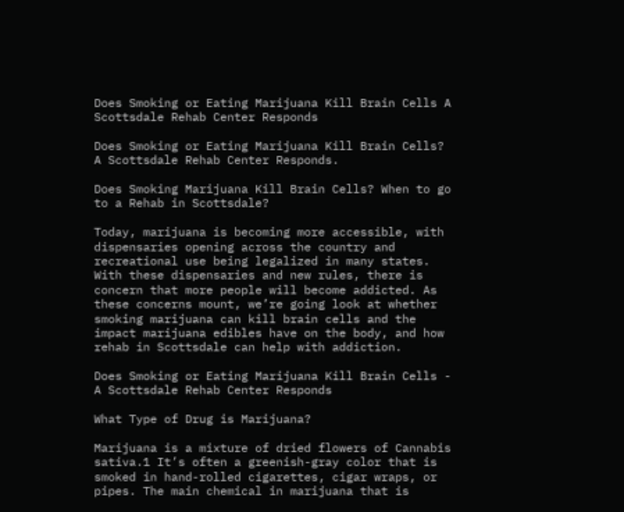Does Smoking or Eating Marijuana Kill Brain Cells A Scottsdale Rehab Center Responds

Does Smoking or Eating Marijuana Kill Brain Cells? A Scottsdale Rehab Center Responds.

Does Smoking Marijuana Kill Brain Cells? When to go to a Rehab in Scottsdale?

Today, marijuana is becoming more accessible, with dispensaries opening across the country and recreational use being legalized in many states. With these dispensaries and new rules, there is concern that more people will become addicted. As these concerns mount, we’re going look at whether smoking marijuana can kill brain cells and the impact marijuana edibles have on the body, and how rehab in Scottsdale can help with addiction.

Does Smoking or Eating Marijuana Kill Brain Cells - A Scottsdale Rehab Center Responds

What Type of Drug is Marijuana?

Marijuana is a mixture of dried flowers of Cannabis sativa.1 It’s often a greenish-gray color that is smoked in hand-rolled cigarettes, cigar wraps, or pipes. The main chemical in marijuana that is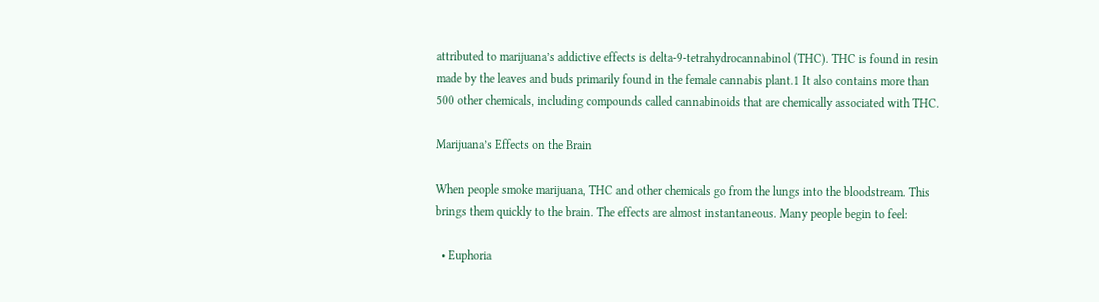attributed to marijuana’s addictive effects is delta-9-tetrahydrocannabinol (THC). THC is found in resin made by the leaves and buds primarily found in the female cannabis plant.1 It also contains more than 500 other chemicals, including compounds called cannabinoids that are chemically associated with THC.

Marijuana’s Effects on the Brain

When people smoke marijuana, THC and other chemicals go from the lungs into the bloodstream. This brings them quickly to the brain. The effects are almost instantaneous. Many people begin to feel:

  • Euphoria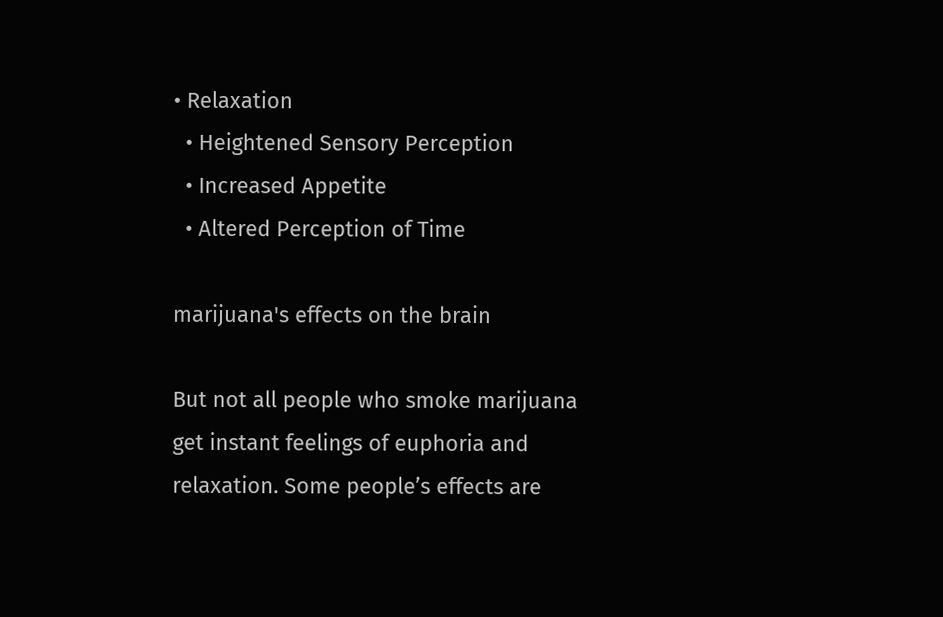• Relaxation
  • Heightened Sensory Perception
  • Increased Appetite
  • Altered Perception of Time

marijuana's effects on the brain

But not all people who smoke marijuana get instant feelings of euphoria and relaxation. Some people’s effects are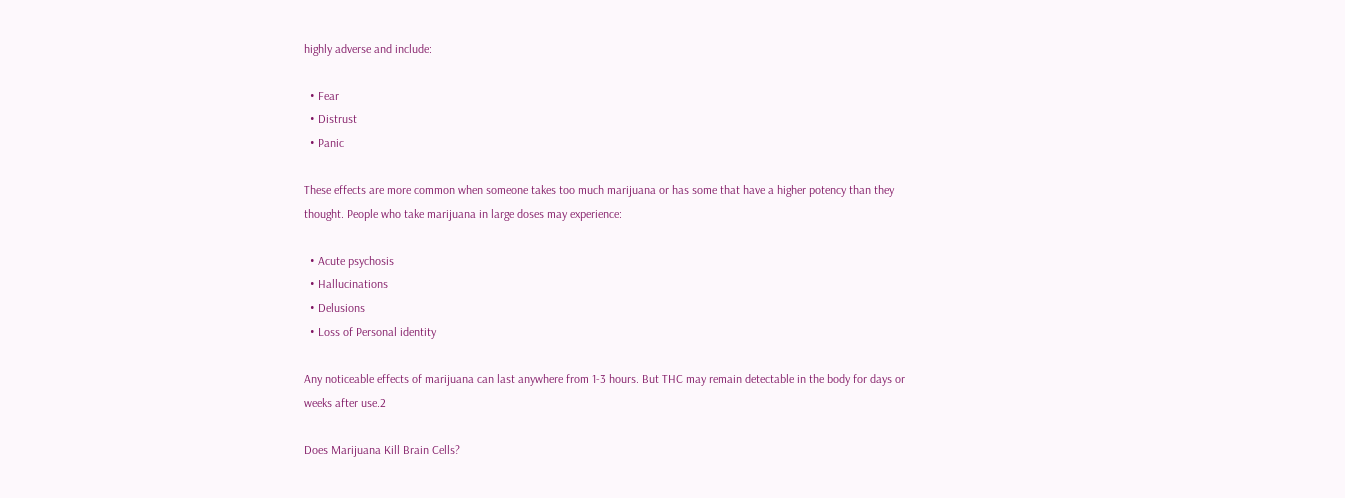highly adverse and include:

  • Fear
  • Distrust
  • Panic

These effects are more common when someone takes too much marijuana or has some that have a higher potency than they thought. People who take marijuana in large doses may experience:

  • Acute psychosis
  • Hallucinations
  • Delusions
  • Loss of Personal identity

Any noticeable effects of marijuana can last anywhere from 1-3 hours. But THC may remain detectable in the body for days or weeks after use.2

Does Marijuana Kill Brain Cells?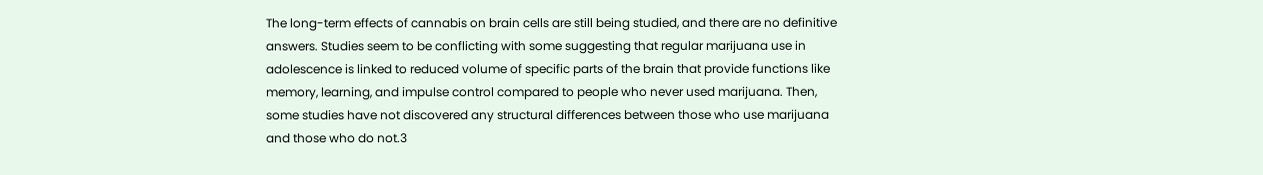The long-term effects of cannabis on brain cells are still being studied, and there are no definitive answers. Studies seem to be conflicting with some suggesting that regular marijuana use in adolescence is linked to reduced volume of specific parts of the brain that provide functions like memory, learning, and impulse control compared to people who never used marijuana. Then, some studies have not discovered any structural differences between those who use marijuana and those who do not.3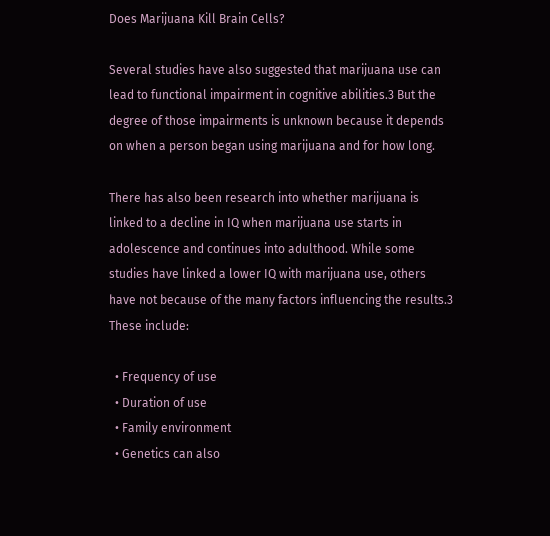Does Marijuana Kill Brain Cells?

Several studies have also suggested that marijuana use can lead to functional impairment in cognitive abilities.3 But the degree of those impairments is unknown because it depends on when a person began using marijuana and for how long.

There has also been research into whether marijuana is linked to a decline in IQ when marijuana use starts in adolescence and continues into adulthood. While some studies have linked a lower IQ with marijuana use, others have not because of the many factors influencing the results.3 These include:

  • Frequency of use
  • Duration of use
  • Family environment
  • Genetics can also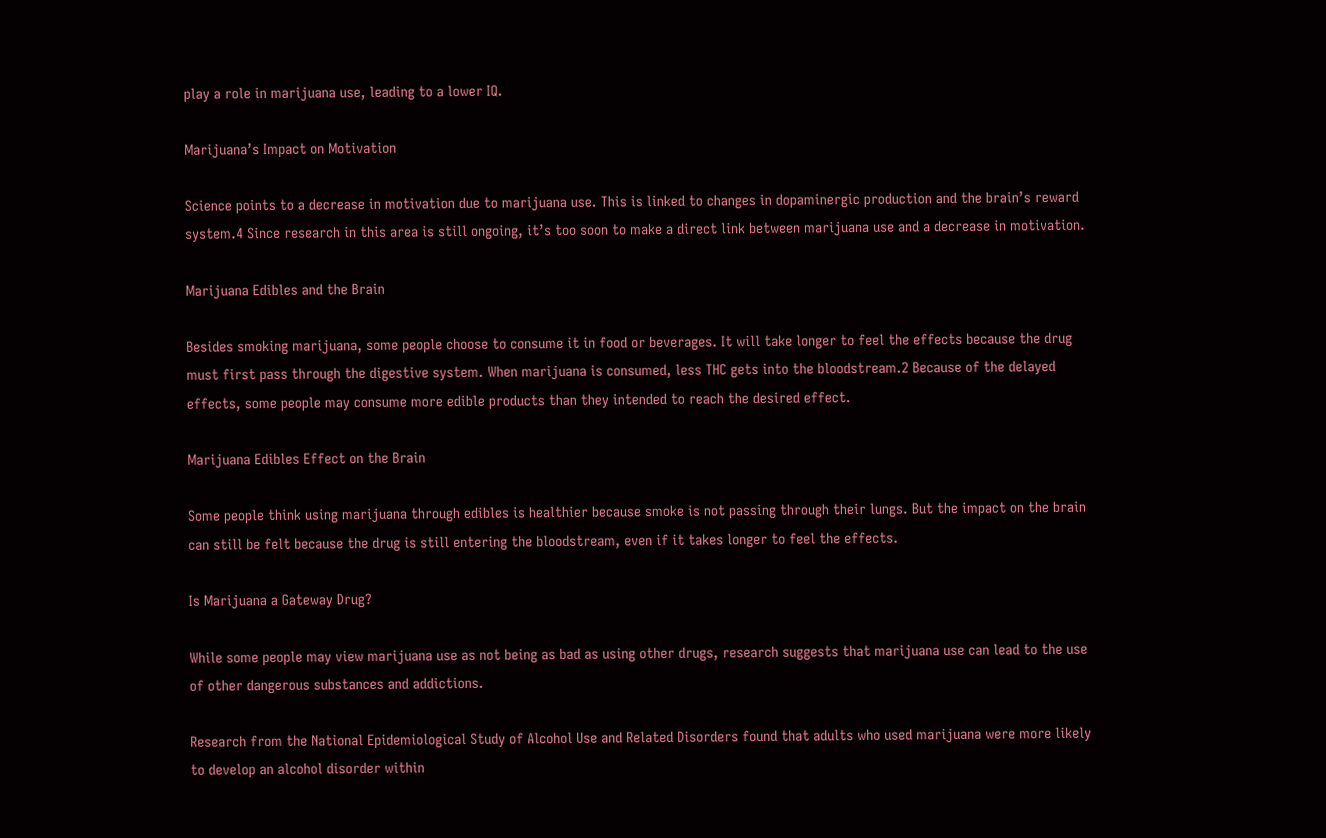play a role in marijuana use, leading to a lower IQ.

Marijuana’s Impact on Motivation

Science points to a decrease in motivation due to marijuana use. This is linked to changes in dopaminergic production and the brain’s reward system.4 Since research in this area is still ongoing, it’s too soon to make a direct link between marijuana use and a decrease in motivation.

Marijuana Edibles and the Brain

Besides smoking marijuana, some people choose to consume it in food or beverages. It will take longer to feel the effects because the drug must first pass through the digestive system. When marijuana is consumed, less THC gets into the bloodstream.2 Because of the delayed effects, some people may consume more edible products than they intended to reach the desired effect.

Marijuana Edibles Effect on the Brain

Some people think using marijuana through edibles is healthier because smoke is not passing through their lungs. But the impact on the brain can still be felt because the drug is still entering the bloodstream, even if it takes longer to feel the effects.

Is Marijuana a Gateway Drug?

While some people may view marijuana use as not being as bad as using other drugs, research suggests that marijuana use can lead to the use of other dangerous substances and addictions.

Research from the National Epidemiological Study of Alcohol Use and Related Disorders found that adults who used marijuana were more likely to develop an alcohol disorder within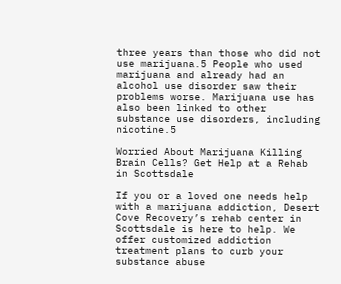three years than those who did not use marijuana.5 People who used marijuana and already had an alcohol use disorder saw their problems worse. Marijuana use has also been linked to other substance use disorders, including nicotine.5

Worried About Marijuana Killing Brain Cells? Get Help at a Rehab in Scottsdale

If you or a loved one needs help with a marijuana addiction, Desert Cove Recovery’s rehab center in Scottsdale is here to help. We offer customized addiction treatment plans to curb your substance abuse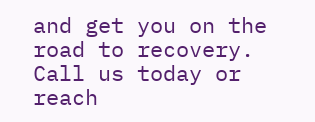and get you on the road to recovery. Call us today or reach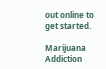out online to get started.

Marijuana Addiction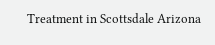Treatment in Scottsdale Arizona